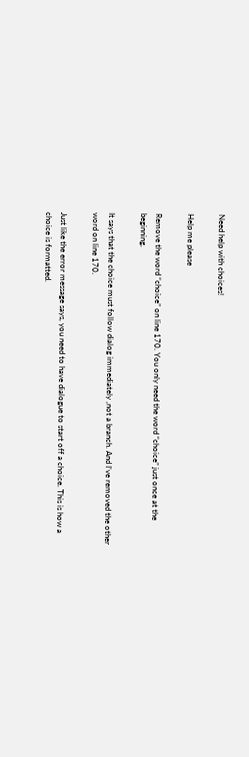Need help with choices!

Help me please

Remove the word “choice” on line 170. You only need the word “choice” just once at the beginning.

It says that the choice must follow dialog immediately ,not a branch. And I’ve removed the other word on line 170.

Just like the error message says, you need to have dialogue to start off a choice. This is how a choice is formatted.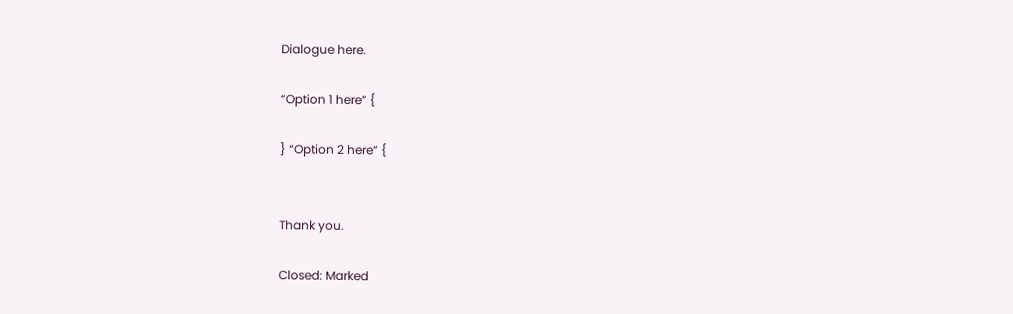Dialogue here.

“Option 1 here” {

} “Option 2 here” {


Thank you.

Closed: Marked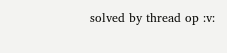solved by thread op :v: